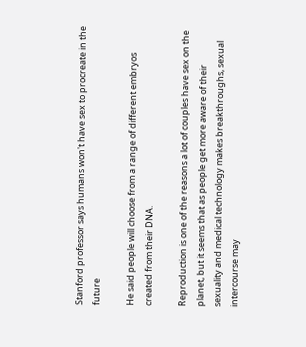Stanford professor says humans won't have sex to procreate in the future

He said people will choose from a range of different embryos created from their DNA.

Reproduction is one of the reasons a lot of couples have sex on the planet, but it seems that as people get more aware of their sexuality and medical technology makes breakthroughs, sexual intercourse may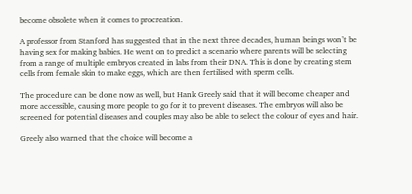become obsolete when it comes to procreation.

A professor from Stanford has suggested that in the next three decades, human beings won’t be having sex for making babies. He went on to predict a scenario where parents will be selecting from a range of multiple embryos created in labs from their DNA. This is done by creating stem cells from female skin to make eggs, which are then fertilised with sperm cells.

The procedure can be done now as well, but Hank Greely said that it will become cheaper and more accessible, causing more people to go for it to prevent diseases. The embryos will also be screened for potential diseases and couples may also be able to select the colour of eyes and hair.

Greely also warned that the choice will become a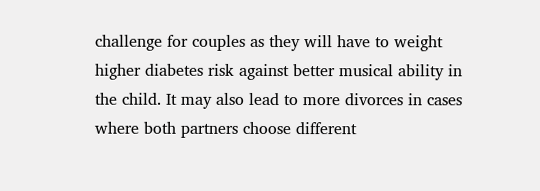challenge for couples as they will have to weight higher diabetes risk against better musical ability in the child. It may also lead to more divorces in cases where both partners choose different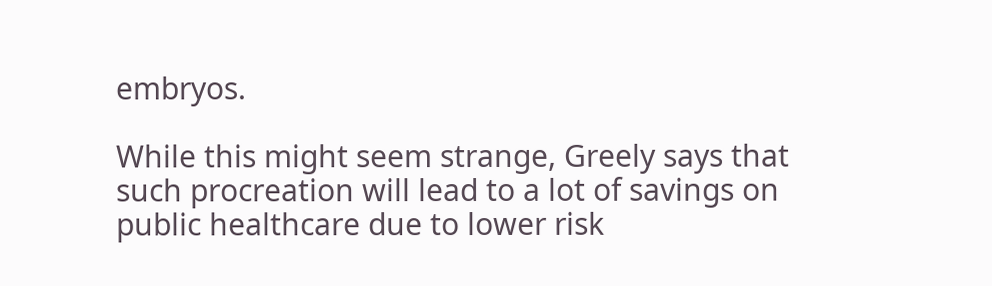embryos.

While this might seem strange, Greely says that such procreation will lead to a lot of savings on public healthcare due to lower risk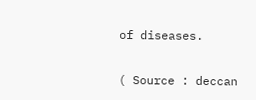of diseases.

( Source : deccan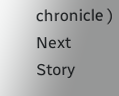chronicle )
Next Story